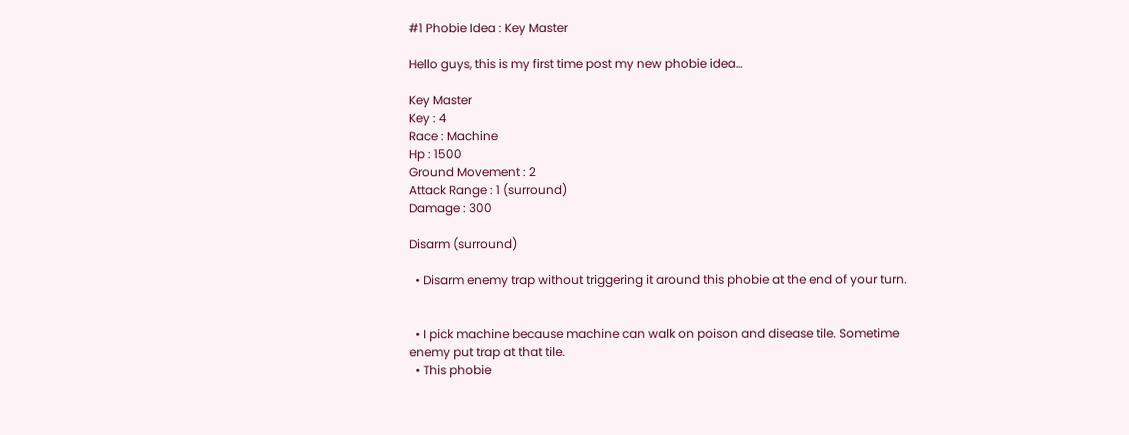#1 Phobie Idea : Key Master

Hello guys, this is my first time post my new phobie idea…

Key Master
Key : 4
Race : Machine
Hp : 1500
Ground Movement : 2
Attack Range : 1 (surround)
Damage : 300

Disarm (surround)

  • Disarm enemy trap without triggering it around this phobie at the end of your turn.


  • I pick machine because machine can walk on poison and disease tile. Sometime enemy put trap at that tile.
  • This phobie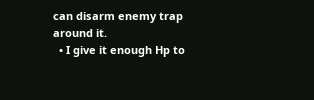can disarm enemy trap around it.
  • I give it enough Hp to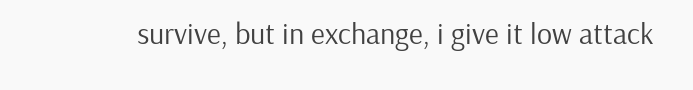survive, but in exchange, i give it low attack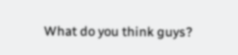What do you think guys?